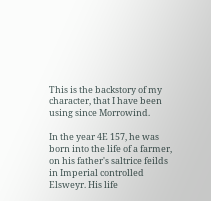This is the backstory of my character, that I have been using since Morrowind.

In the year 4E 157, he was born into the life of a farmer, on his father's saltrice feilds in Imperial controlled Elsweyr. His life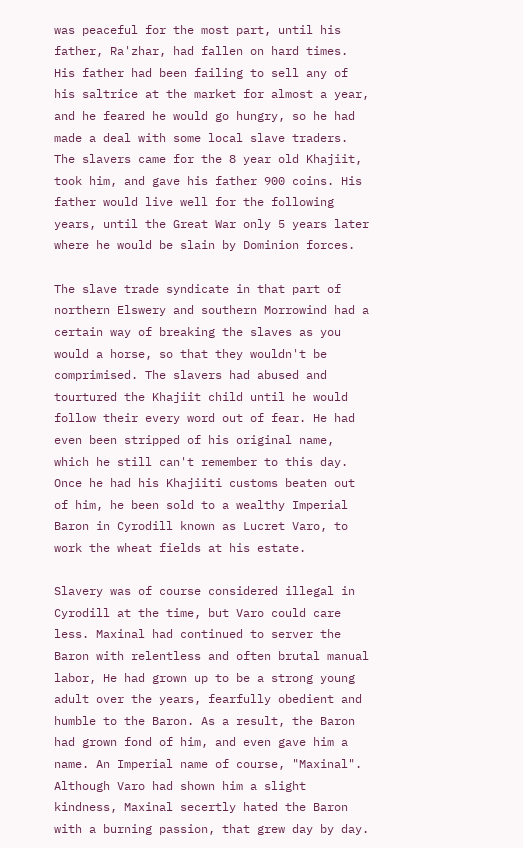was peaceful for the most part, until his father, Ra'zhar, had fallen on hard times. His father had been failing to sell any of his saltrice at the market for almost a year, and he feared he would go hungry, so he had made a deal with some local slave traders. The slavers came for the 8 year old Khajiit, took him, and gave his father 900 coins. His father would live well for the following years, until the Great War only 5 years later where he would be slain by Dominion forces.

The slave trade syndicate in that part of northern Elswery and southern Morrowind had a certain way of breaking the slaves as you would a horse, so that they wouldn't be comprimised. The slavers had abused and tourtured the Khajiit child until he would follow their every word out of fear. He had even been stripped of his original name, which he still can't remember to this day. Once he had his Khajiiti customs beaten out of him, he been sold to a wealthy Imperial Baron in Cyrodill known as Lucret Varo, to work the wheat fields at his estate.

Slavery was of course considered illegal in Cyrodill at the time, but Varo could care less. Maxinal had continued to server the Baron with relentless and often brutal manual labor, He had grown up to be a strong young adult over the years, fearfully obedient and humble to the Baron. As a result, the Baron had grown fond of him, and even gave him a name. An Imperial name of course, "Maxinal". Although Varo had shown him a slight kindness, Maxinal secertly hated the Baron with a burning passion, that grew day by day.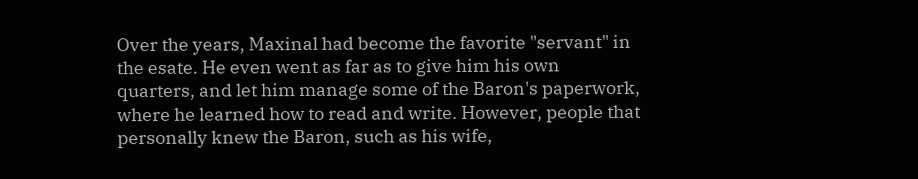Over the years, Maxinal had become the favorite "servant" in the esate. He even went as far as to give him his own quarters, and let him manage some of the Baron's paperwork, where he learned how to read and write. However, people that personally knew the Baron, such as his wife,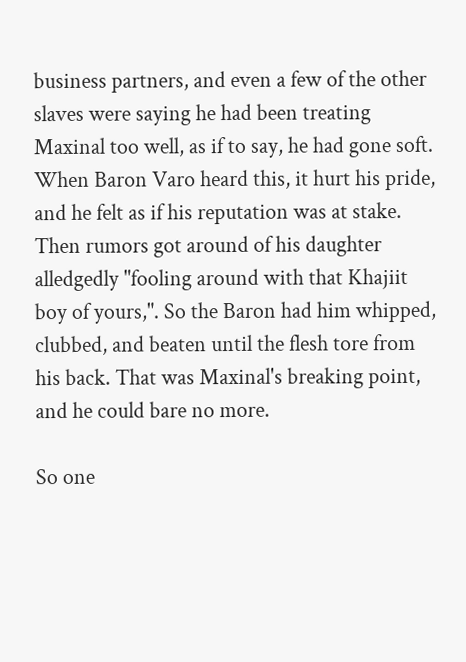business partners, and even a few of the other slaves were saying he had been treating Maxinal too well, as if to say, he had gone soft. When Baron Varo heard this, it hurt his pride, and he felt as if his reputation was at stake. Then rumors got around of his daughter alledgedly "fooling around with that Khajiit boy of yours,". So the Baron had him whipped, clubbed, and beaten until the flesh tore from his back. That was Maxinal's breaking point, and he could bare no more.

So one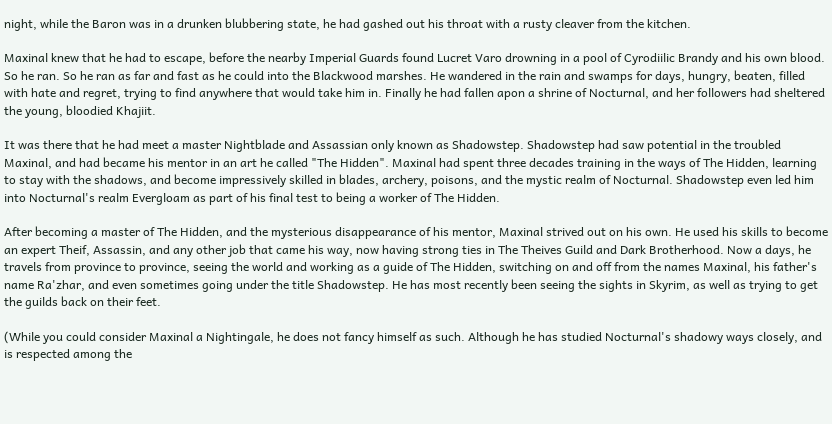night, while the Baron was in a drunken blubbering state, he had gashed out his throat with a rusty cleaver from the kitchen.

Maxinal knew that he had to escape, before the nearby Imperial Guards found Lucret Varo drowning in a pool of Cyrodiilic Brandy and his own blood. So he ran. So he ran as far and fast as he could into the Blackwood marshes. He wandered in the rain and swamps for days, hungry, beaten, filled with hate and regret, trying to find anywhere that would take him in. Finally he had fallen apon a shrine of Nocturnal, and her followers had sheltered the young, bloodied Khajiit.

It was there that he had meet a master Nightblade and Assassian only known as Shadowstep. Shadowstep had saw potential in the troubled Maxinal, and had became his mentor in an art he called "The Hidden". Maxinal had spent three decades training in the ways of The Hidden, learning to stay with the shadows, and become impressively skilled in blades, archery, poisons, and the mystic realm of Nocturnal. Shadowstep even led him into Nocturnal's realm Evergloam as part of his final test to being a worker of The Hidden.

After becoming a master of The Hidden, and the mysterious disappearance of his mentor, Maxinal strived out on his own. He used his skills to become an expert Theif, Assassin, and any other job that came his way, now having strong ties in The Theives Guild and Dark Brotherhood. Now a days, he travels from province to province, seeing the world and working as a guide of The Hidden, switching on and off from the names Maxinal, his father's name Ra'zhar, and even sometimes going under the title Shadowstep. He has most recently been seeing the sights in Skyrim, as well as trying to get the guilds back on their feet.

(While you could consider Maxinal a Nightingale, he does not fancy himself as such. Although he has studied Nocturnal's shadowy ways closely, and is respected among the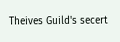Theives Guild's secert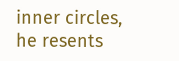inner circles, he resents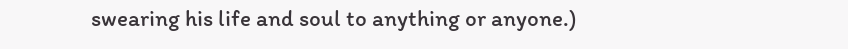swearing his life and soul to anything or anyone.)